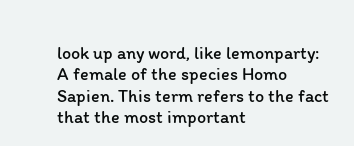look up any word, like lemonparty:
A female of the species Homo Sapien. This term refers to the fact that the most important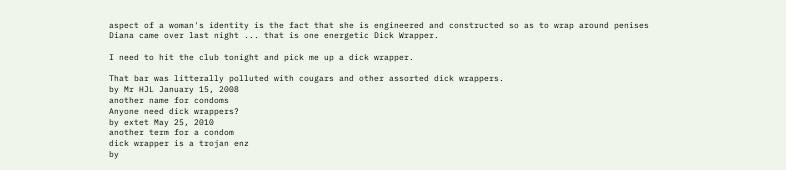aspect of a woman's identity is the fact that she is engineered and constructed so as to wrap around penises
Diana came over last night ... that is one energetic Dick Wrapper.

I need to hit the club tonight and pick me up a dick wrapper.

That bar was litterally polluted with cougars and other assorted dick wrappers.
by Mr HJL January 15, 2008
another name for condoms
Anyone need dick wrappers?
by extet May 25, 2010
another term for a condom
dick wrapper is a trojan enz
by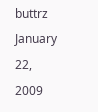buttrz January 22, 2009